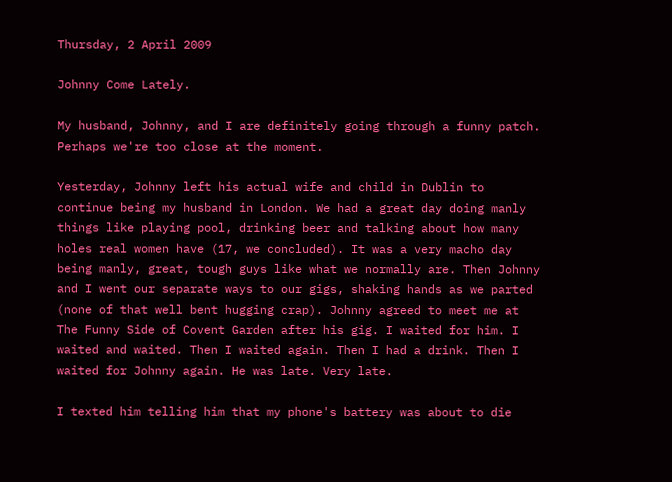Thursday, 2 April 2009

Johnny Come Lately.

My husband, Johnny, and I are definitely going through a funny patch. Perhaps we're too close at the moment.

Yesterday, Johnny left his actual wife and child in Dublin to continue being my husband in London. We had a great day doing manly things like playing pool, drinking beer and talking about how many holes real women have (17, we concluded). It was a very macho day being manly, great, tough guys like what we normally are. Then Johnny and I went our separate ways to our gigs, shaking hands as we parted (none of that well bent hugging crap). Johnny agreed to meet me at The Funny Side of Covent Garden after his gig. I waited for him. I waited and waited. Then I waited again. Then I had a drink. Then I waited for Johnny again. He was late. Very late.

I texted him telling him that my phone's battery was about to die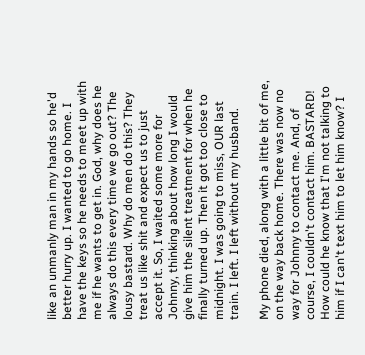like an unmanly man in my hands so he'd better hurry up. I wanted to go home. I have the keys so he needs to meet up with me if he wants to get in. God, why does he always do this every time we go out? The lousy bastard. Why do men do this? They treat us like shit and expect us to just accept it. So, I waited some more for Johnny, thinking about how long I would give him the silent treatment for when he finally turned up. Then it got too close to midnight. I was going to miss, OUR last train. I left. I left without my husband.

My phone died, along with a little bit of me, on the way back home. There was now no way for Johnny to contact me. And, of course, I couldn't contact him. BASTARD! How could he know that I'm not talking to him if I can't text him to let him know? I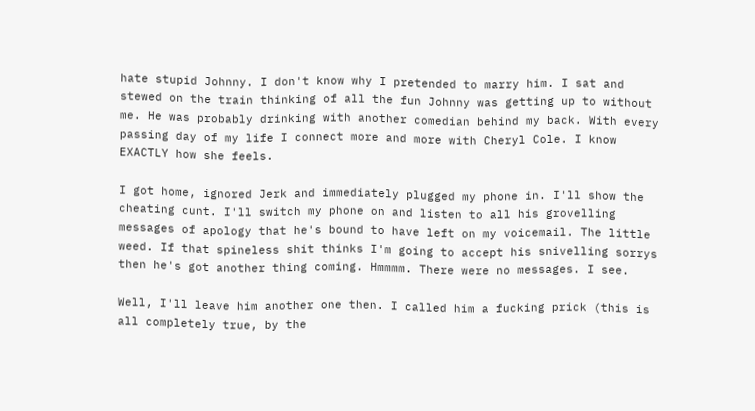hate stupid Johnny. I don't know why I pretended to marry him. I sat and stewed on the train thinking of all the fun Johnny was getting up to without me. He was probably drinking with another comedian behind my back. With every passing day of my life I connect more and more with Cheryl Cole. I know EXACTLY how she feels.

I got home, ignored Jerk and immediately plugged my phone in. I'll show the cheating cunt. I'll switch my phone on and listen to all his grovelling messages of apology that he's bound to have left on my voicemail. The little weed. If that spineless shit thinks I'm going to accept his snivelling sorrys then he's got another thing coming. Hmmmm. There were no messages. I see.

Well, I'll leave him another one then. I called him a fucking prick (this is all completely true, by the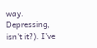way. Depressing, isn't it?). I've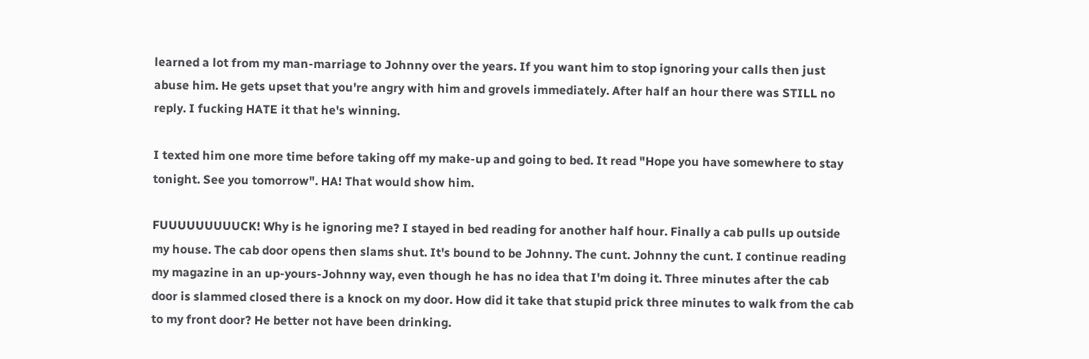learned a lot from my man-marriage to Johnny over the years. If you want him to stop ignoring your calls then just abuse him. He gets upset that you're angry with him and grovels immediately. After half an hour there was STILL no reply. I fucking HATE it that he's winning.

I texted him one more time before taking off my make-up and going to bed. It read "Hope you have somewhere to stay tonight. See you tomorrow". HA! That would show him.

FUUUUUUUUUCK! Why is he ignoring me? I stayed in bed reading for another half hour. Finally a cab pulls up outside my house. The cab door opens then slams shut. It's bound to be Johnny. The cunt. Johnny the cunt. I continue reading my magazine in an up-yours-Johnny way, even though he has no idea that I'm doing it. Three minutes after the cab door is slammed closed there is a knock on my door. How did it take that stupid prick three minutes to walk from the cab to my front door? He better not have been drinking.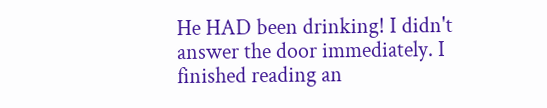He HAD been drinking! I didn't answer the door immediately. I finished reading an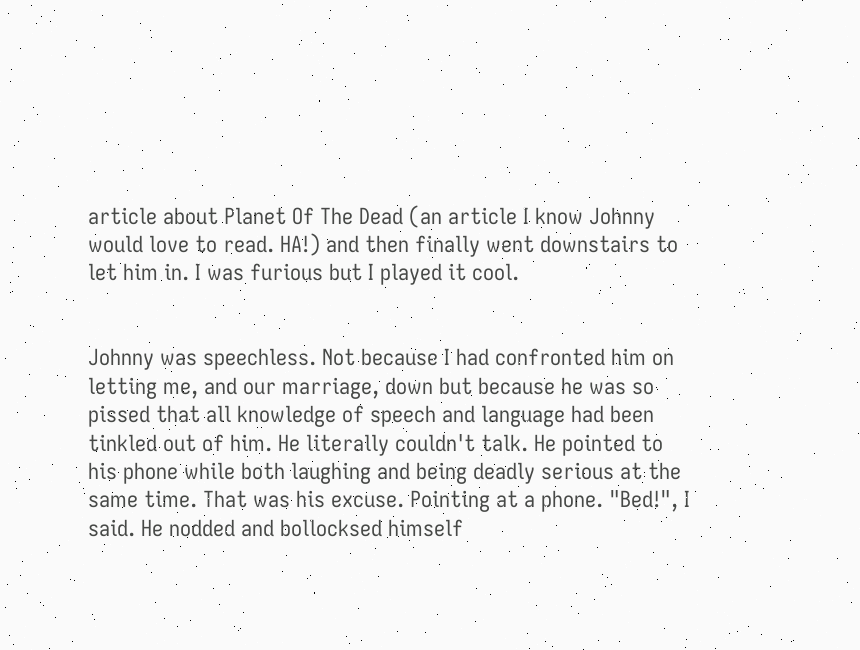article about Planet Of The Dead (an article I know Johnny would love to read. HA!) and then finally went downstairs to let him in. I was furious but I played it cool.


Johnny was speechless. Not because I had confronted him on letting me, and our marriage, down but because he was so pissed that all knowledge of speech and language had been tinkled out of him. He literally couldn't talk. He pointed to his phone while both laughing and being deadly serious at the same time. That was his excuse. Pointing at a phone. "Bed!", I said. He nodded and bollocksed himself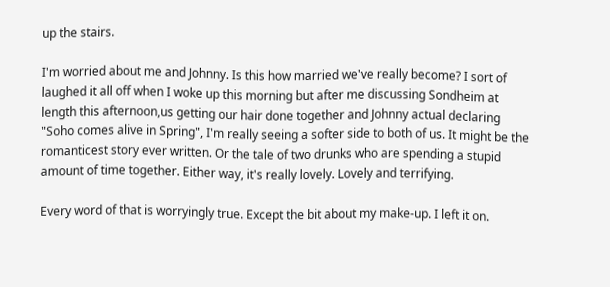up the stairs.

I'm worried about me and Johnny. Is this how married we've really become? I sort of laughed it all off when I woke up this morning but after me discussing Sondheim at length this afternoon,us getting our hair done together and Johnny actual declaring "Soho comes alive in Spring", I'm really seeing a softer side to both of us. It might be the romanticest story ever written. Or the tale of two drunks who are spending a stupid amount of time together. Either way, it's really lovely. Lovely and terrifying.

Every word of that is worryingly true. Except the bit about my make-up. I left it on.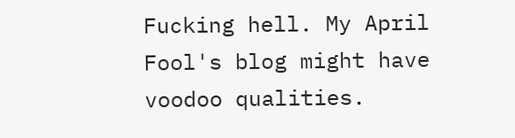Fucking hell. My April Fool's blog might have voodoo qualities.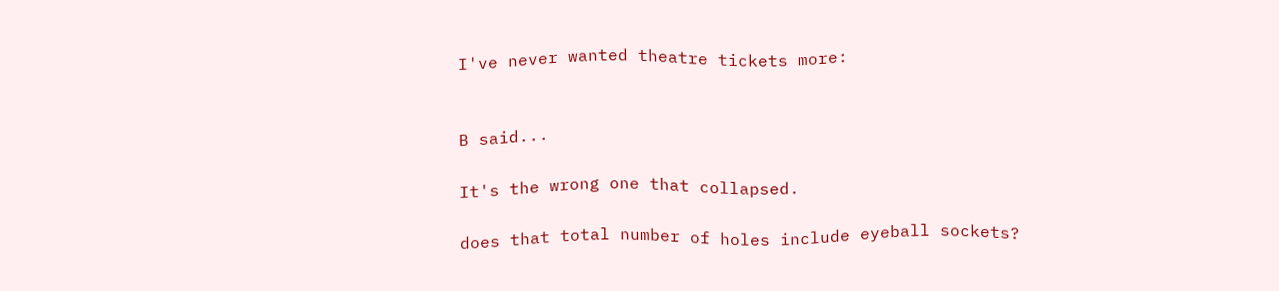I've never wanted theatre tickets more:


B said...

It's the wrong one that collapsed.

does that total number of holes include eyeball sockets?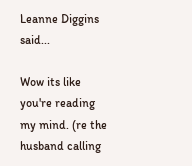Leanne Diggins said...

Wow its like you're reading my mind. (re the husband calling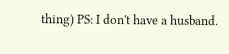thing) PS: I don't have a husband.